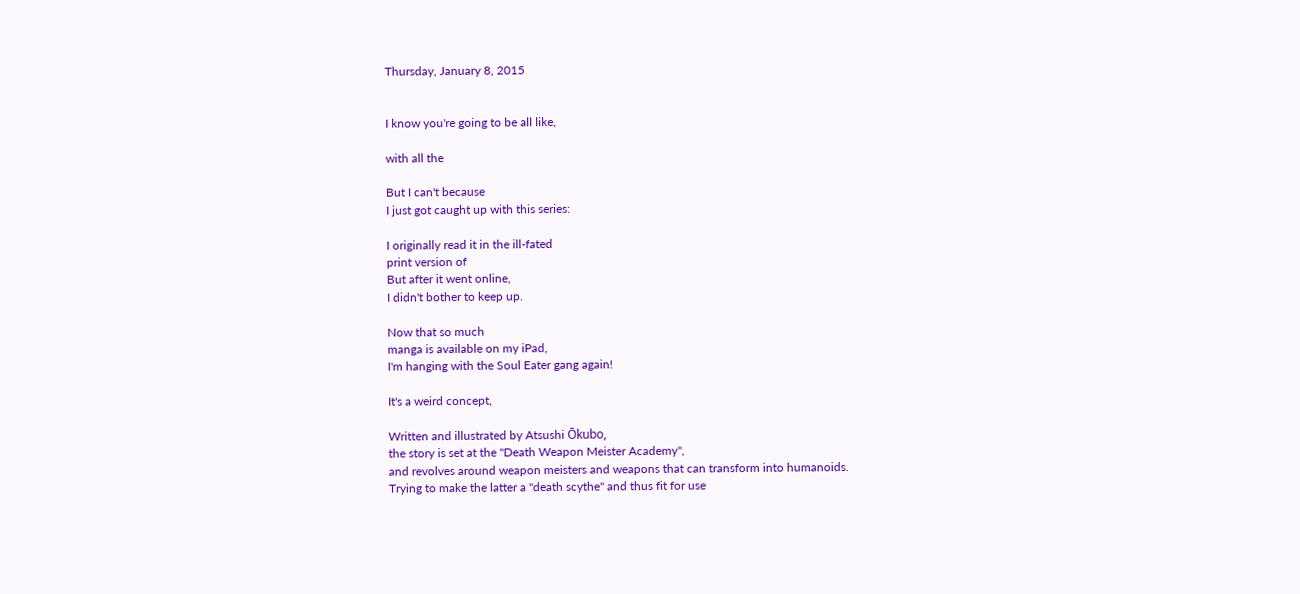Thursday, January 8, 2015


I know you're going to be all like,

with all the

But I can't because
I just got caught up with this series:

I originally read it in the ill-fated
print version of
But after it went online,
I didn't bother to keep up.

Now that so much
manga is available on my iPad,
I'm hanging with the Soul Eater gang again!

It's a weird concept,

Written and illustrated by Atsushi Ōkubo,
the story is set at the "Death Weapon Meister Academy",
and revolves around weapon meisters and weapons that can transform into humanoids.
Trying to make the latter a "death scythe" and thus fit for use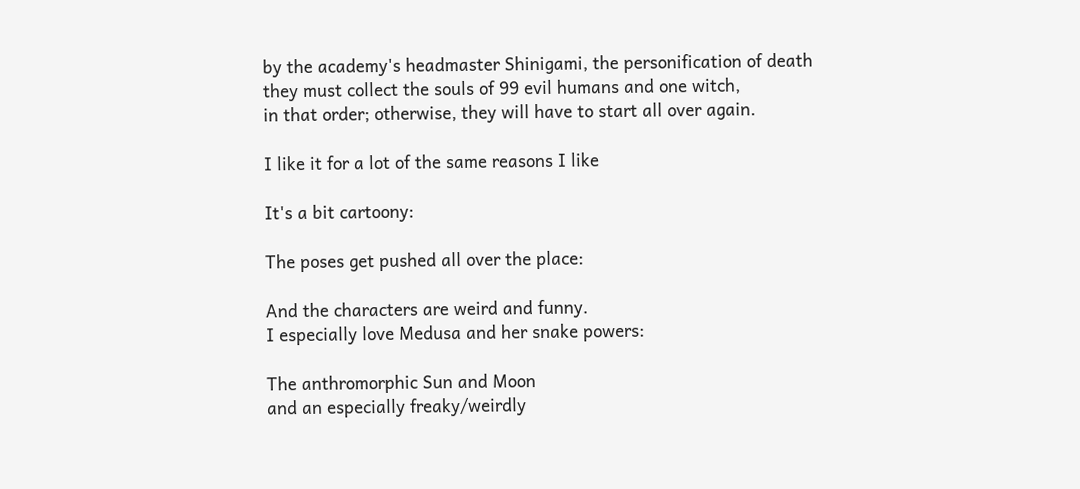by the academy's headmaster Shinigami, the personification of death
they must collect the souls of 99 evil humans and one witch,
in that order; otherwise, they will have to start all over again.

I like it for a lot of the same reasons I like

It's a bit cartoony:

The poses get pushed all over the place:

And the characters are weird and funny.
I especially love Medusa and her snake powers:

The anthromorphic Sun and Moon
and an especially freaky/weirdly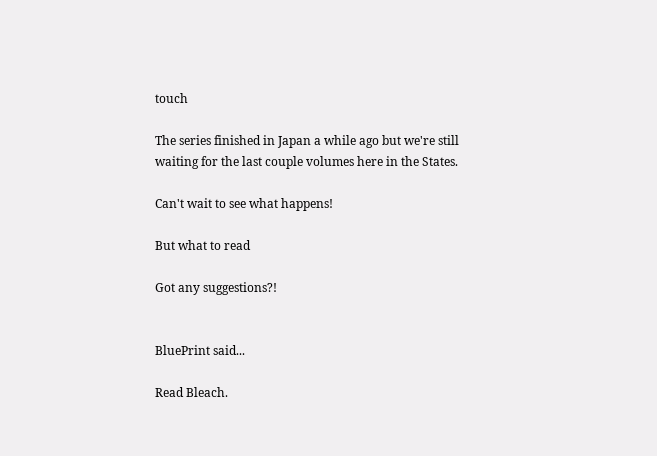touch

The series finished in Japan a while ago but we're still
waiting for the last couple volumes here in the States.

Can't wait to see what happens!

But what to read

Got any suggestions?!


BluePrint said...

Read Bleach.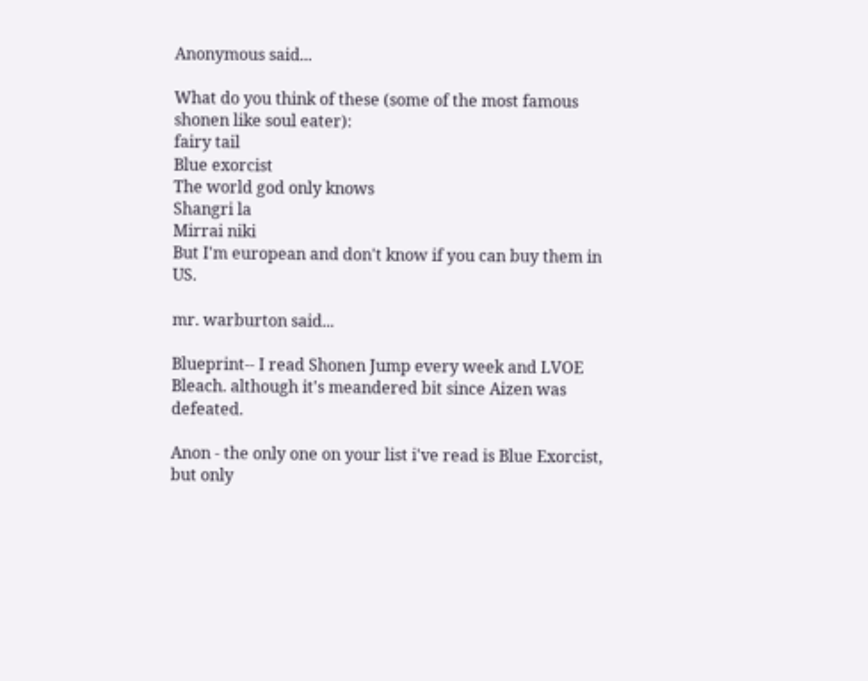Anonymous said...

What do you think of these (some of the most famous shonen like soul eater):
fairy tail
Blue exorcist
The world god only knows
Shangri la
Mirrai niki
But I'm european and don't know if you can buy them in US.

mr. warburton said...

Blueprint-- I read Shonen Jump every week and LVOE Bleach. although it's meandered bit since Aizen was defeated.

Anon - the only one on your list i've read is Blue Exorcist, but only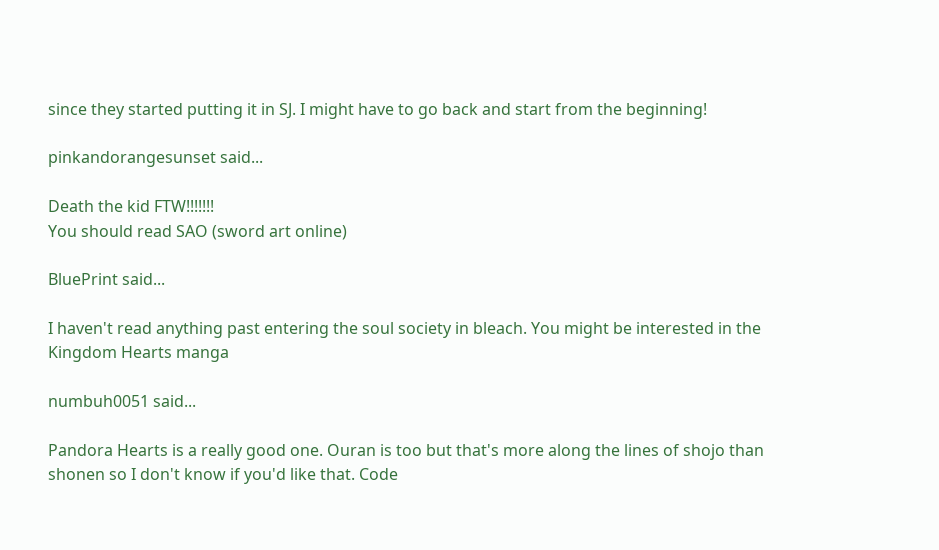since they started putting it in SJ. I might have to go back and start from the beginning!

pinkandorangesunset said...

Death the kid FTW!!!!!!!
You should read SAO (sword art online)

BluePrint said...

I haven't read anything past entering the soul society in bleach. You might be interested in the Kingdom Hearts manga

numbuh0051 said...

Pandora Hearts is a really good one. Ouran is too but that's more along the lines of shojo than shonen so I don't know if you'd like that. Code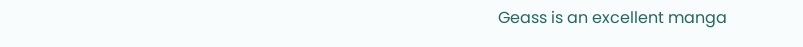Geass is an excellent manga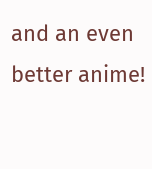and an even better anime!